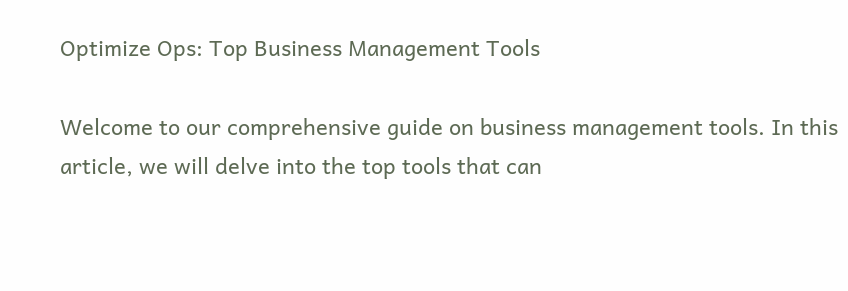Optimize Ops: Top Business Management Tools

Welcome to our comprehensive guide on business management tools. In this article, we will delve into the top tools that can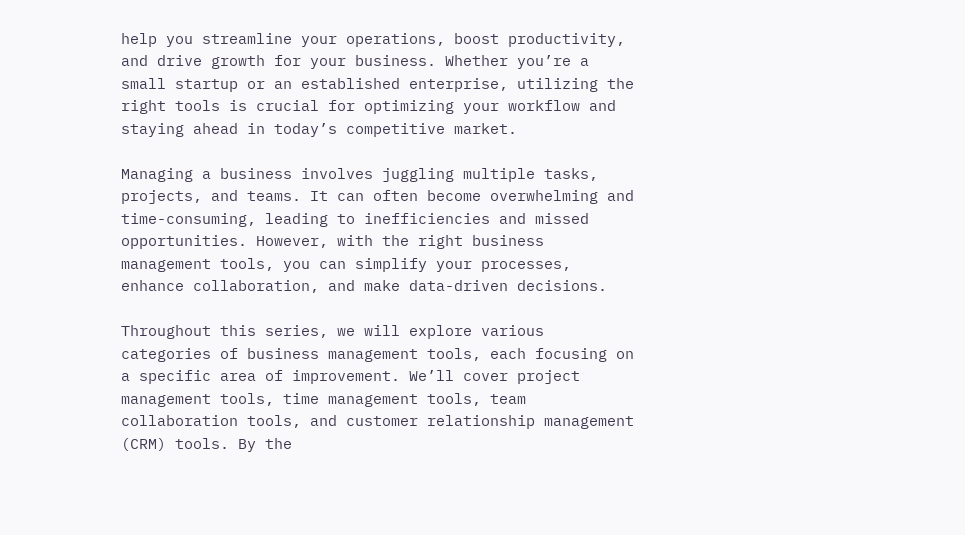help you streamline your operations, boost productivity, and drive growth for your business. Whether you’re a small startup or an established enterprise, utilizing the right tools is crucial for optimizing your workflow and staying ahead in today’s competitive market.

Managing a business involves juggling multiple tasks, projects, and teams. It can often become overwhelming and time-consuming, leading to inefficiencies and missed opportunities. However, with the right business management tools, you can simplify your processes, enhance collaboration, and make data-driven decisions.

Throughout this series, we will explore various categories of business management tools, each focusing on a specific area of improvement. We’ll cover project management tools, time management tools, team collaboration tools, and customer relationship management (CRM) tools. By the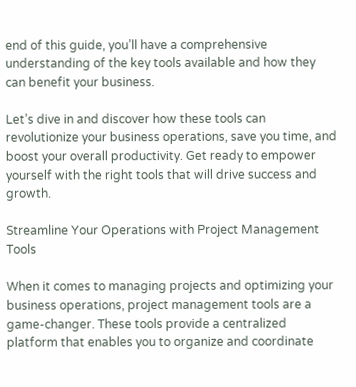end of this guide, you’ll have a comprehensive understanding of the key tools available and how they can benefit your business.

Let’s dive in and discover how these tools can revolutionize your business operations, save you time, and boost your overall productivity. Get ready to empower yourself with the right tools that will drive success and growth.

Streamline Your Operations with Project Management Tools

When it comes to managing projects and optimizing your business operations, project management tools are a game-changer. These tools provide a centralized platform that enables you to organize and coordinate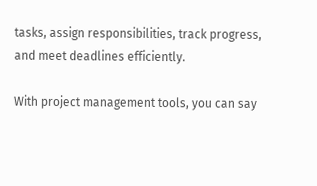tasks, assign responsibilities, track progress, and meet deadlines efficiently.

With project management tools, you can say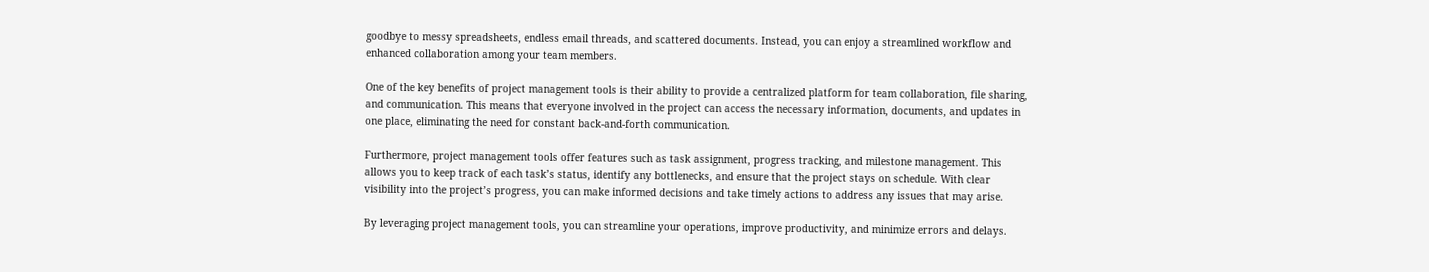goodbye to messy spreadsheets, endless email threads, and scattered documents. Instead, you can enjoy a streamlined workflow and enhanced collaboration among your team members.

One of the key benefits of project management tools is their ability to provide a centralized platform for team collaboration, file sharing, and communication. This means that everyone involved in the project can access the necessary information, documents, and updates in one place, eliminating the need for constant back-and-forth communication.

Furthermore, project management tools offer features such as task assignment, progress tracking, and milestone management. This allows you to keep track of each task’s status, identify any bottlenecks, and ensure that the project stays on schedule. With clear visibility into the project’s progress, you can make informed decisions and take timely actions to address any issues that may arise.

By leveraging project management tools, you can streamline your operations, improve productivity, and minimize errors and delays.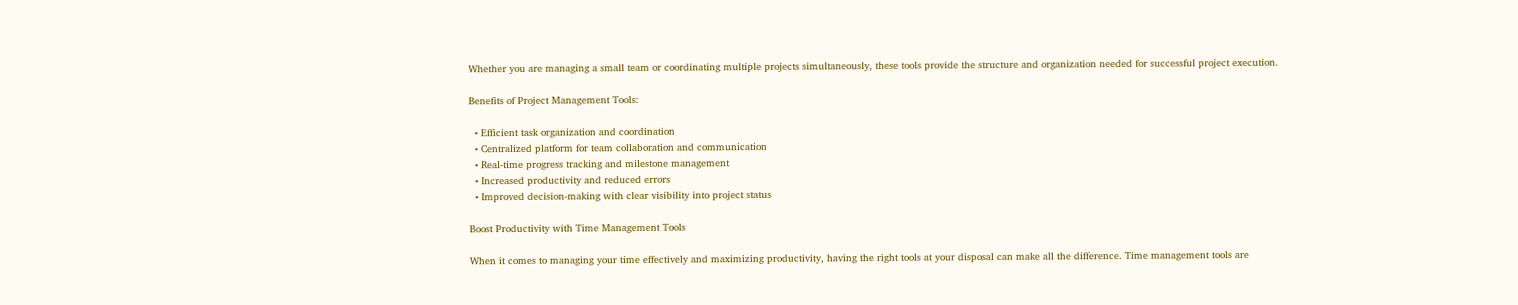Whether you are managing a small team or coordinating multiple projects simultaneously, these tools provide the structure and organization needed for successful project execution.

Benefits of Project Management Tools:

  • Efficient task organization and coordination
  • Centralized platform for team collaboration and communication
  • Real-time progress tracking and milestone management
  • Increased productivity and reduced errors
  • Improved decision-making with clear visibility into project status

Boost Productivity with Time Management Tools

When it comes to managing your time effectively and maximizing productivity, having the right tools at your disposal can make all the difference. Time management tools are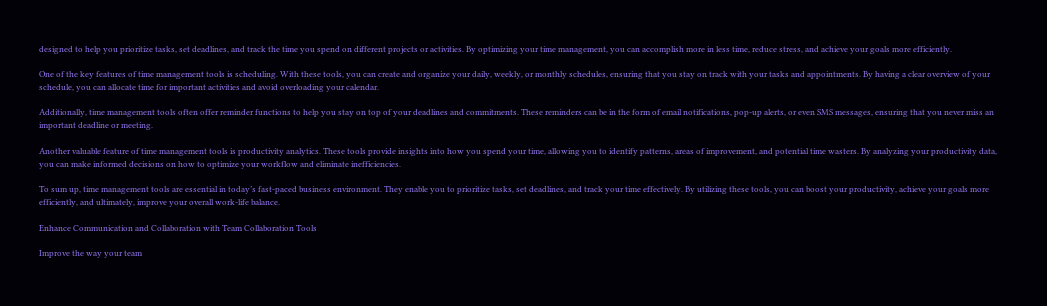designed to help you prioritize tasks, set deadlines, and track the time you spend on different projects or activities. By optimizing your time management, you can accomplish more in less time, reduce stress, and achieve your goals more efficiently.

One of the key features of time management tools is scheduling. With these tools, you can create and organize your daily, weekly, or monthly schedules, ensuring that you stay on track with your tasks and appointments. By having a clear overview of your schedule, you can allocate time for important activities and avoid overloading your calendar.

Additionally, time management tools often offer reminder functions to help you stay on top of your deadlines and commitments. These reminders can be in the form of email notifications, pop-up alerts, or even SMS messages, ensuring that you never miss an important deadline or meeting.

Another valuable feature of time management tools is productivity analytics. These tools provide insights into how you spend your time, allowing you to identify patterns, areas of improvement, and potential time wasters. By analyzing your productivity data, you can make informed decisions on how to optimize your workflow and eliminate inefficiencies.

To sum up, time management tools are essential in today’s fast-paced business environment. They enable you to prioritize tasks, set deadlines, and track your time effectively. By utilizing these tools, you can boost your productivity, achieve your goals more efficiently, and ultimately, improve your overall work-life balance.

Enhance Communication and Collaboration with Team Collaboration Tools

Improve the way your team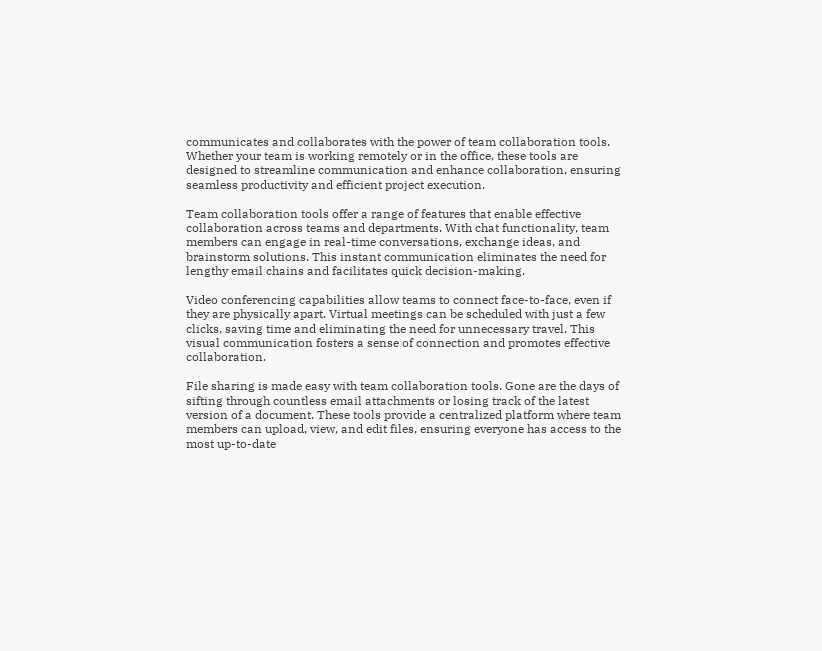communicates and collaborates with the power of team collaboration tools. Whether your team is working remotely or in the office, these tools are designed to streamline communication and enhance collaboration, ensuring seamless productivity and efficient project execution.

Team collaboration tools offer a range of features that enable effective collaboration across teams and departments. With chat functionality, team members can engage in real-time conversations, exchange ideas, and brainstorm solutions. This instant communication eliminates the need for lengthy email chains and facilitates quick decision-making.

Video conferencing capabilities allow teams to connect face-to-face, even if they are physically apart. Virtual meetings can be scheduled with just a few clicks, saving time and eliminating the need for unnecessary travel. This visual communication fosters a sense of connection and promotes effective collaboration.

File sharing is made easy with team collaboration tools. Gone are the days of sifting through countless email attachments or losing track of the latest version of a document. These tools provide a centralized platform where team members can upload, view, and edit files, ensuring everyone has access to the most up-to-date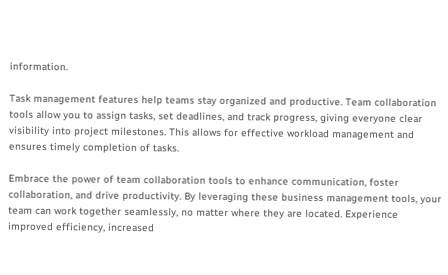information.

Task management features help teams stay organized and productive. Team collaboration tools allow you to assign tasks, set deadlines, and track progress, giving everyone clear visibility into project milestones. This allows for effective workload management and ensures timely completion of tasks.

Embrace the power of team collaboration tools to enhance communication, foster collaboration, and drive productivity. By leveraging these business management tools, your team can work together seamlessly, no matter where they are located. Experience improved efficiency, increased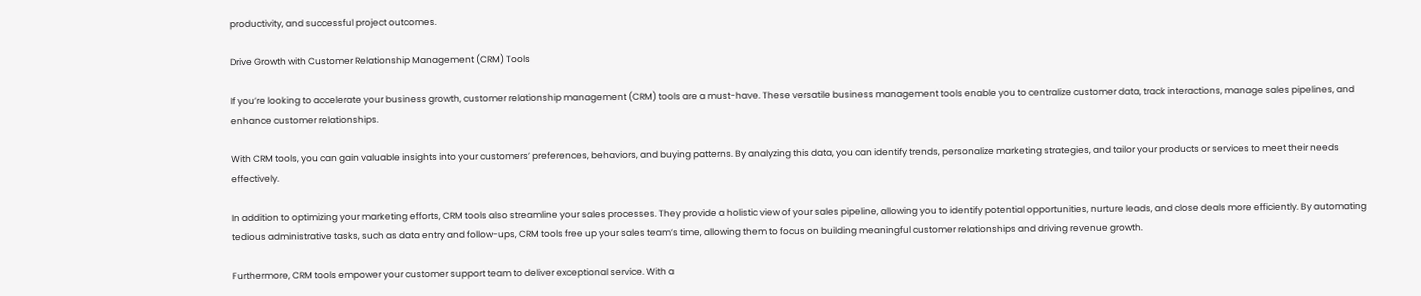productivity, and successful project outcomes.

Drive Growth with Customer Relationship Management (CRM) Tools

If you’re looking to accelerate your business growth, customer relationship management (CRM) tools are a must-have. These versatile business management tools enable you to centralize customer data, track interactions, manage sales pipelines, and enhance customer relationships.

With CRM tools, you can gain valuable insights into your customers’ preferences, behaviors, and buying patterns. By analyzing this data, you can identify trends, personalize marketing strategies, and tailor your products or services to meet their needs effectively.

In addition to optimizing your marketing efforts, CRM tools also streamline your sales processes. They provide a holistic view of your sales pipeline, allowing you to identify potential opportunities, nurture leads, and close deals more efficiently. By automating tedious administrative tasks, such as data entry and follow-ups, CRM tools free up your sales team’s time, allowing them to focus on building meaningful customer relationships and driving revenue growth.

Furthermore, CRM tools empower your customer support team to deliver exceptional service. With a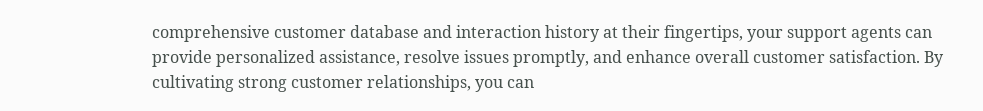comprehensive customer database and interaction history at their fingertips, your support agents can provide personalized assistance, resolve issues promptly, and enhance overall customer satisfaction. By cultivating strong customer relationships, you can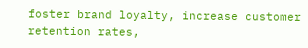foster brand loyalty, increase customer retention rates,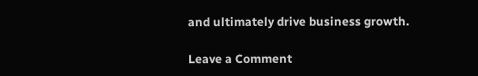and ultimately drive business growth.

Leave a Comment